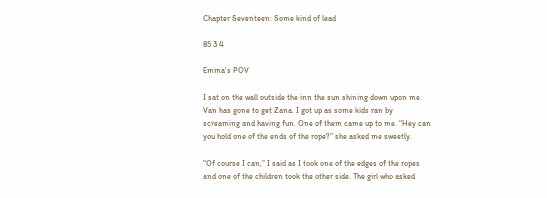Chapter Seventeen: Some kind of lead

85 3 4

Emma’s POV

I sat on the wall outside the inn the sun shining down upon me. Van has gone to get Zana. I got up as some kids ran by screaming and having fun. One of them came up to me. “Hey can you hold one of the ends of the rope?” she asked me sweetly.

“Of course I can,” I said as I took one of the edges of the ropes and one of the children took the other side. The girl who asked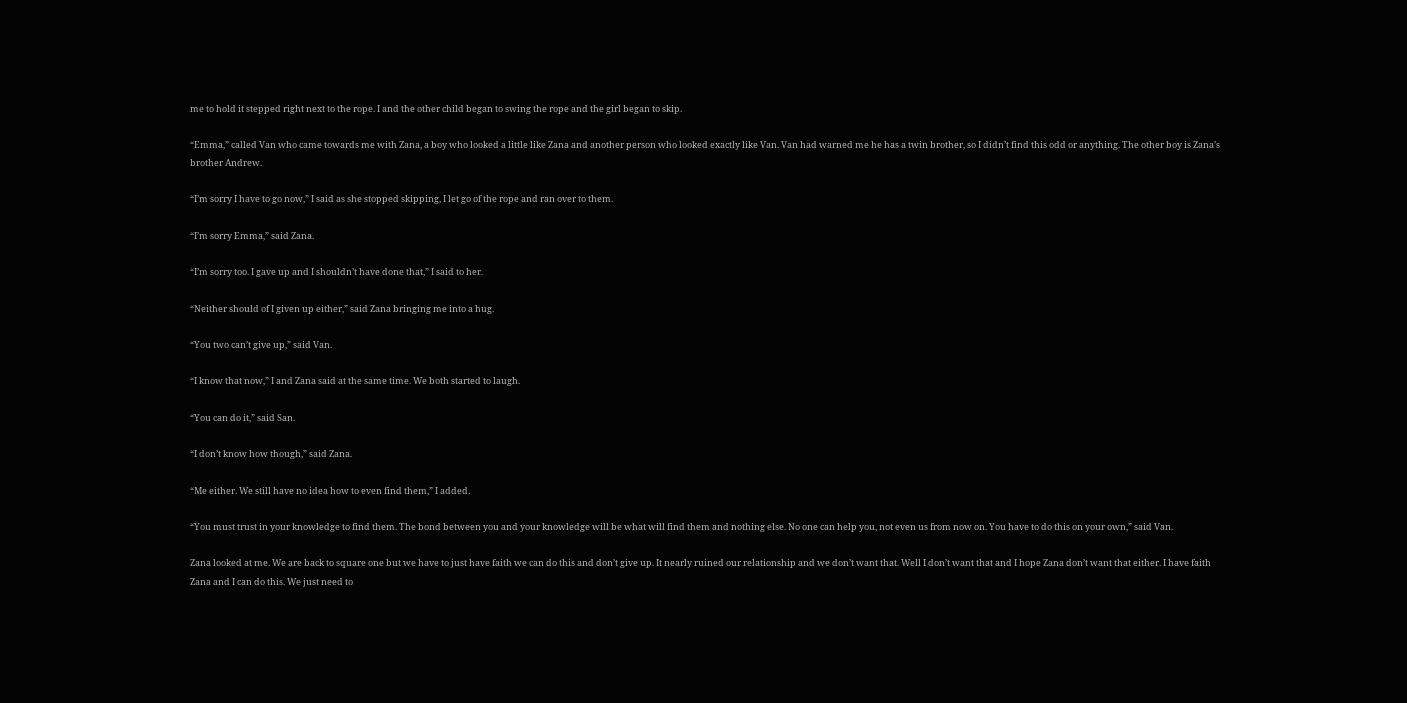me to hold it stepped right next to the rope. I and the other child began to swing the rope and the girl began to skip.

“Emma,” called Van who came towards me with Zana, a boy who looked a little like Zana and another person who looked exactly like Van. Van had warned me he has a twin brother, so I didn’t find this odd or anything. The other boy is Zana’s brother Andrew.

“I’m sorry I have to go now,” I said as she stopped skipping, I let go of the rope and ran over to them.

“I’m sorry Emma,” said Zana.

“I’m sorry too. I gave up and I shouldn’t have done that,” I said to her.

“Neither should of I given up either,” said Zana bringing me into a hug.

“You two can’t give up,” said Van.

“I know that now,” I and Zana said at the same time. We both started to laugh.

“You can do it,” said San.

“I don’t know how though,” said Zana.

“Me either. We still have no idea how to even find them,” I added.

“You must trust in your knowledge to find them. The bond between you and your knowledge will be what will find them and nothing else. No one can help you, not even us from now on. You have to do this on your own,” said Van.

Zana looked at me. We are back to square one but we have to just have faith we can do this and don’t give up. It nearly ruined our relationship and we don’t want that. Well I don’t want that and I hope Zana don’t want that either. I have faith Zana and I can do this. We just need to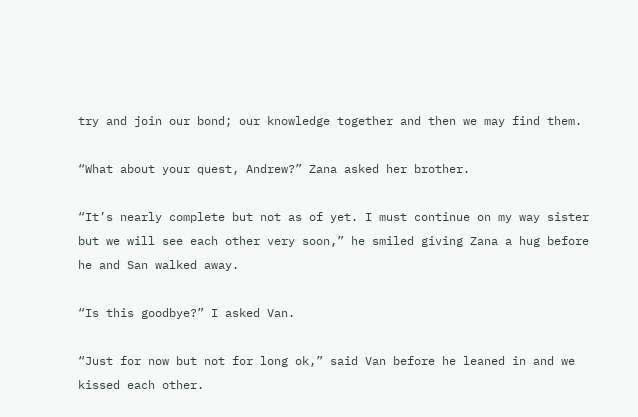try and join our bond; our knowledge together and then we may find them.

“What about your quest, Andrew?” Zana asked her brother.

“It’s nearly complete but not as of yet. I must continue on my way sister but we will see each other very soon,” he smiled giving Zana a hug before he and San walked away.

“Is this goodbye?” I asked Van.

“Just for now but not for long ok,” said Van before he leaned in and we kissed each other.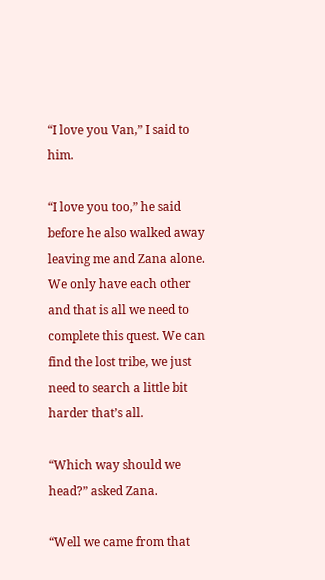“I love you Van,” I said to him.

“I love you too,” he said before he also walked away leaving me and Zana alone. We only have each other and that is all we need to complete this quest. We can find the lost tribe, we just need to search a little bit harder that’s all.

“Which way should we head?” asked Zana.

“Well we came from that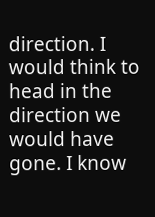direction. I would think to head in the direction we would have gone. I know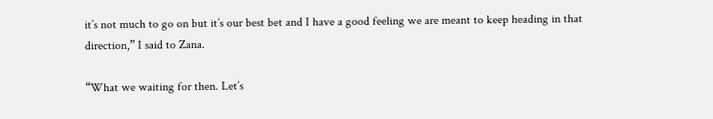it’s not much to go on but it’s our best bet and I have a good feeling we are meant to keep heading in that direction,” I said to Zana.

“What we waiting for then. Let’s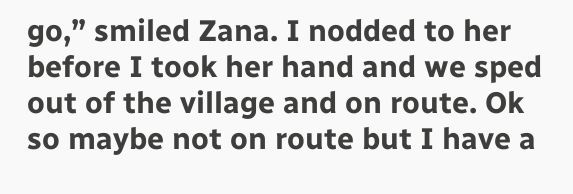go,” smiled Zana. I nodded to her before I took her hand and we sped out of the village and on route. Ok so maybe not on route but I have a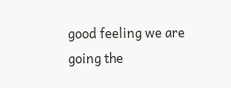good feeling we are going the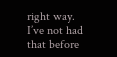right way. I’ve not had that before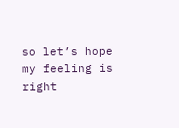so let’s hope my feeling is right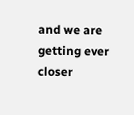and we are getting ever closer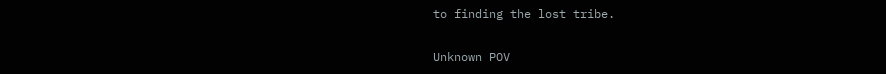to finding the lost tribe.

Unknown POV